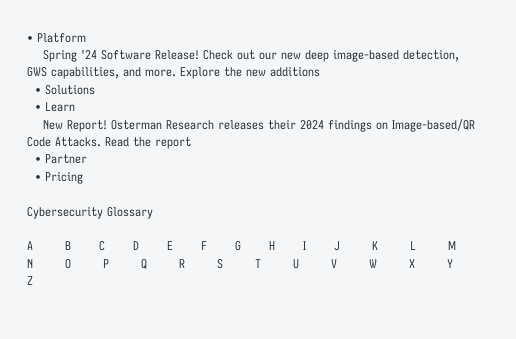• Platform
    Spring '24 Software Release! Check out our new deep image-based detection, GWS capabilities, and more. Explore the new additions
  • Solutions
  • Learn
    New Report! Osterman Research releases their 2024 findings on Image-based/QR Code Attacks. Read the report
  • Partner
  • Pricing

Cybersecurity Glossary

A        B       C       D       E       F       G       H       I       J        K        L        M        N        O        P        Q        R        S        T        U        V        W        X        Y        Z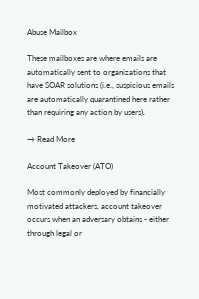Abuse Mailbox

These mailboxes are where emails are automatically sent to organizations that have SOAR solutions (i.e., suspicious emails are automatically quarantined here rather than requiring any action by users).

→ Read More

Account Takeover (ATO)

Most commonly deployed by financially motivated attackers, account takeover occurs when an adversary obtains - either through legal or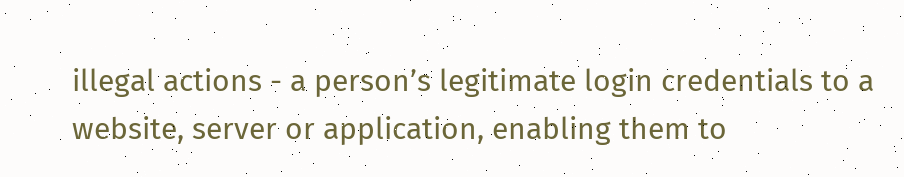illegal actions - a person’s legitimate login credentials to a website, server or application, enabling them to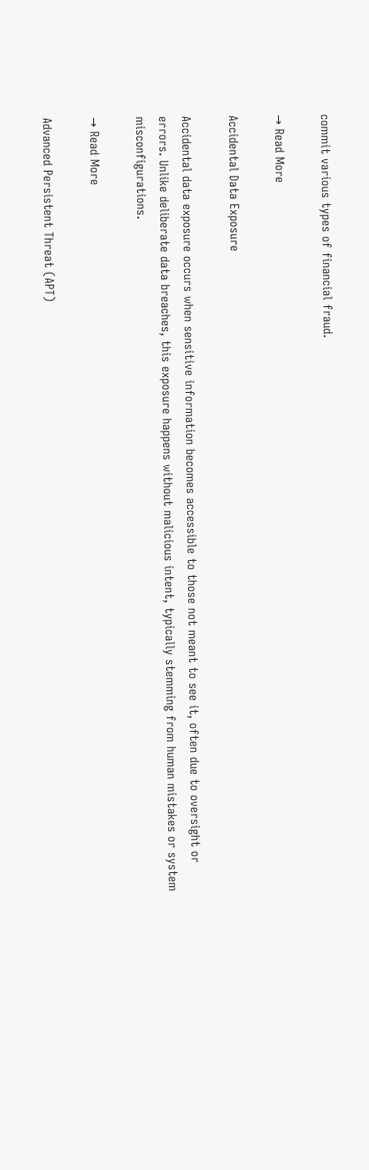commit various types of financial fraud.

→ Read More

Accidental Data Exposure

Accidental data exposure occurs when sensitive information becomes accessible to those not meant to see it, often due to oversight or errors. Unlike deliberate data breaches, this exposure happens without malicious intent, typically stemming from human mistakes or system misconfigurations.

→ Read More

Advanced Persistent Threat (APT)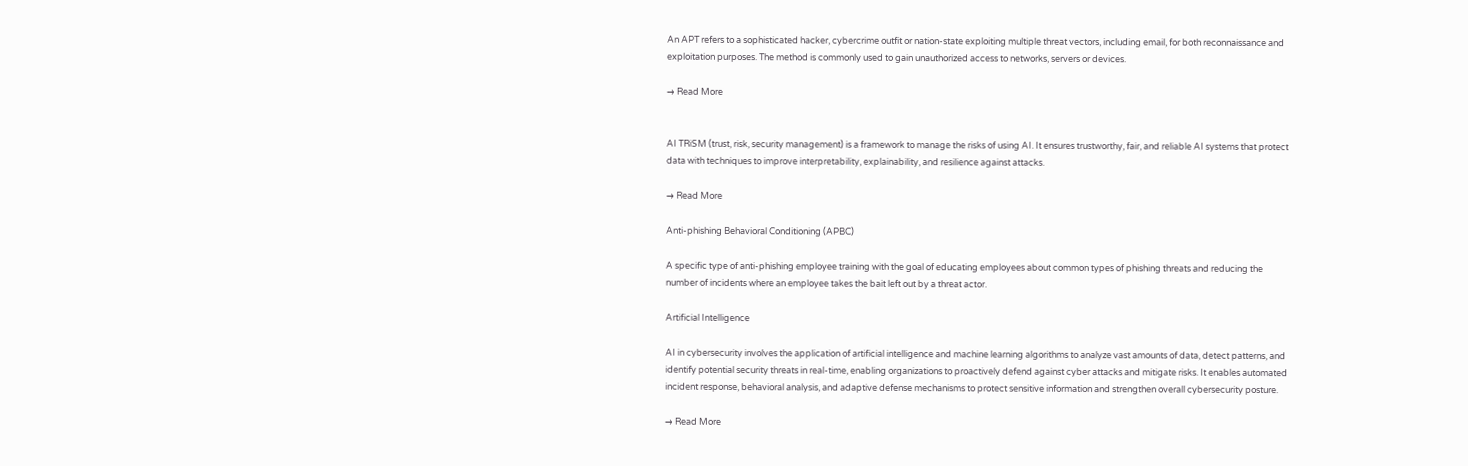An APT refers to a sophisticated hacker, cybercrime outfit or nation-state exploiting multiple threat vectors, including email, for both reconnaissance and exploitation purposes. The method is commonly used to gain unauthorized access to networks, servers or devices.

→ Read More


AI TRiSM (trust, risk, security management) is a framework to manage the risks of using AI. It ensures trustworthy, fair, and reliable AI systems that protect data with techniques to improve interpretability, explainability, and resilience against attacks.

→ Read More

Anti-phishing Behavioral Conditioning (APBC)

A specific type of anti-phishing employee training with the goal of educating employees about common types of phishing threats and reducing the number of incidents where an employee takes the bait left out by a threat actor.

Artificial Intelligence

AI in cybersecurity involves the application of artificial intelligence and machine learning algorithms to analyze vast amounts of data, detect patterns, and identify potential security threats in real-time, enabling organizations to proactively defend against cyber attacks and mitigate risks. It enables automated incident response, behavioral analysis, and adaptive defense mechanisms to protect sensitive information and strengthen overall cybersecurity posture.

→ Read More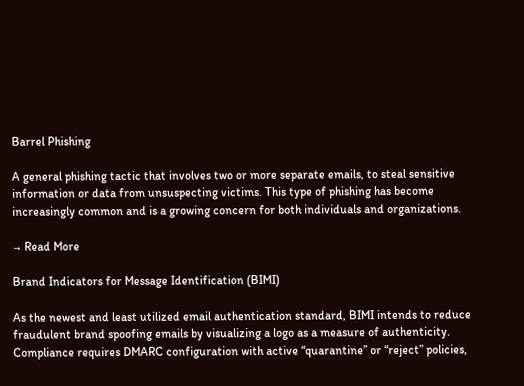Barrel Phishing

A general phishing tactic that involves two or more separate emails, to steal sensitive information or data from unsuspecting victims. This type of phishing has become increasingly common and is a growing concern for both individuals and organizations.

→ Read More

Brand Indicators for Message Identification (BIMI)

As the newest and least utilized email authentication standard, BIMI intends to reduce fraudulent brand spoofing emails by visualizing a logo as a measure of authenticity. Compliance requires DMARC configuration with active “quarantine” or “reject” policies,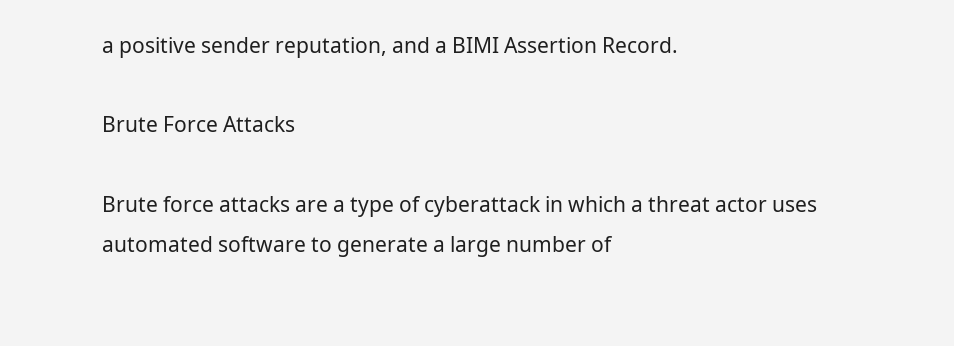a positive sender reputation, and a BIMI Assertion Record.

Brute Force Attacks

Brute force attacks are a type of cyberattack in which a threat actor uses automated software to generate a large number of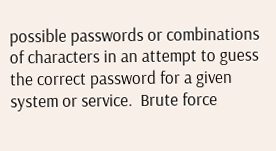possible passwords or combinations of characters in an attempt to guess the correct password for a given system or service.  Brute force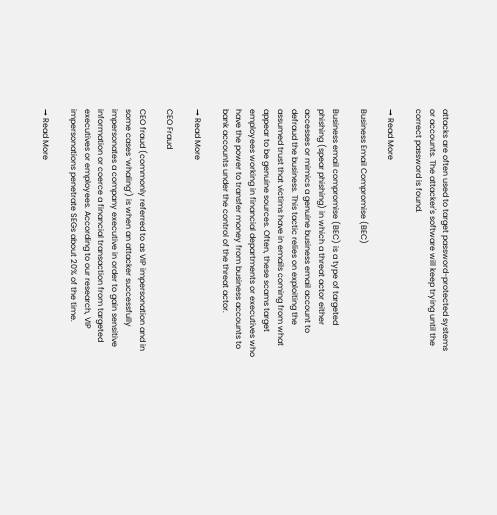attacks are often used to target password-protected systems or accounts. The attacker's software will keep trying until the correct password is found.

→ Read More

Business Email Compromise (BEC)

Business email compromise (BEC) is a type of targeted phishing (spear phishing) in which a threat actor either accesses or mimics a genuine business email account to defraud the business. This tactic relies on exploiting the assumed trust that victims have in emails coming from what appear to be genuine sources. Often, these scams target employees working in financial departments or executives who have the power to transfer money from business accounts to bank accounts under the control of the threat actor.

→ Read More

CEO Fraud

CEO fraud (commonly referred to as VIP impersonation and in some cases ‘whaling’) is when an attacker successfully impersonates a company executive in order to gain sensitive information or coerce a financial transaction from targeted executives or employees. According to our research, VIP impersonations penetrate SEGs about 20% of the time.

→ Read More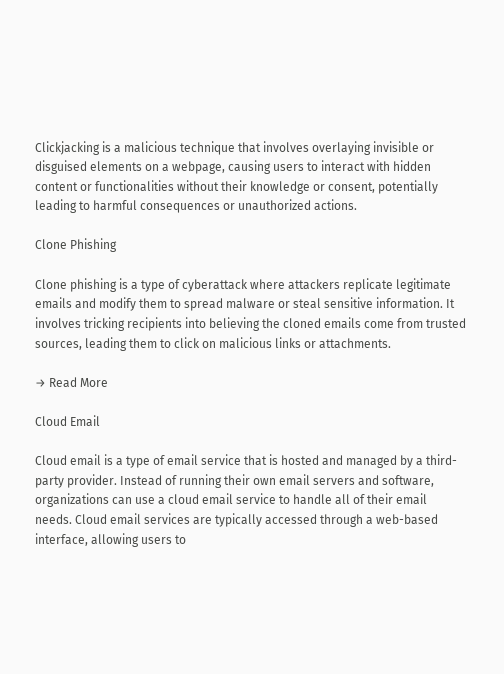Clickjacking is a malicious technique that involves overlaying invisible or disguised elements on a webpage, causing users to interact with hidden content or functionalities without their knowledge or consent, potentially leading to harmful consequences or unauthorized actions.

Clone Phishing

Clone phishing is a type of cyberattack where attackers replicate legitimate emails and modify them to spread malware or steal sensitive information. It involves tricking recipients into believing the cloned emails come from trusted sources, leading them to click on malicious links or attachments.

→ Read More

Cloud Email

Cloud email is a type of email service that is hosted and managed by a third-party provider. Instead of running their own email servers and software, organizations can use a cloud email service to handle all of their email needs. Cloud email services are typically accessed through a web-based interface, allowing users to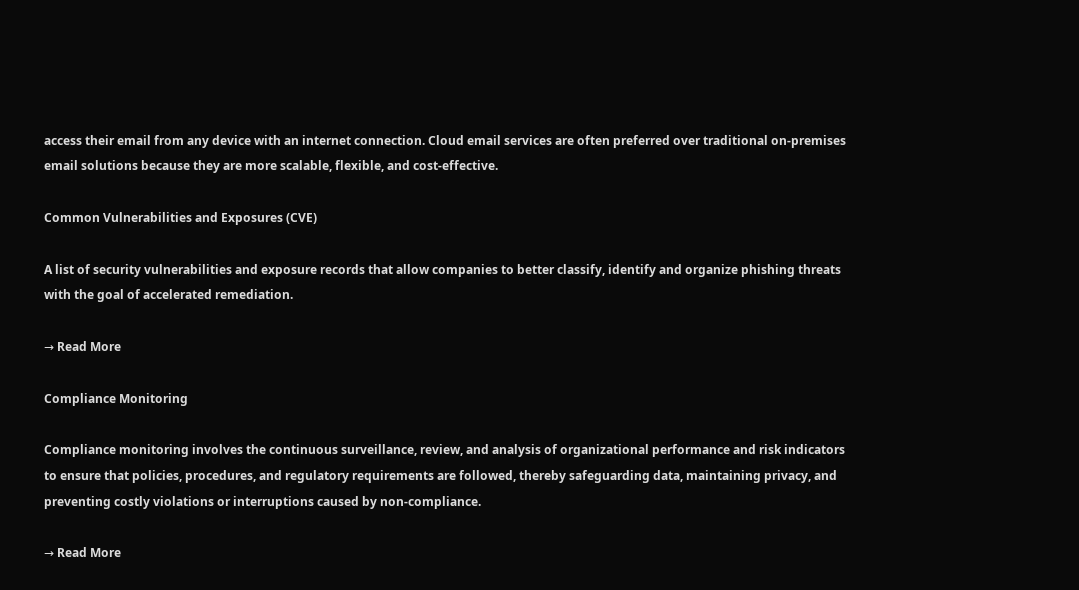access their email from any device with an internet connection. Cloud email services are often preferred over traditional on-premises email solutions because they are more scalable, flexible, and cost-effective.

Common Vulnerabilities and Exposures (CVE)

A list of security vulnerabilities and exposure records that allow companies to better classify, identify and organize phishing threats with the goal of accelerated remediation.

→ Read More

Compliance Monitoring

Compliance monitoring involves the continuous surveillance, review, and analysis of organizational performance and risk indicators to ensure that policies, procedures, and regulatory requirements are followed, thereby safeguarding data, maintaining privacy, and preventing costly violations or interruptions caused by non-compliance.

→ Read More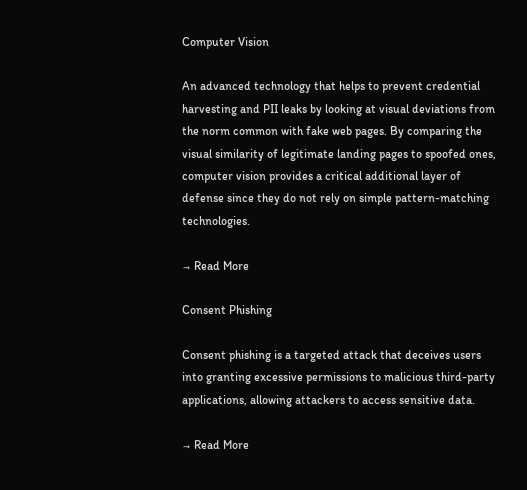Computer Vision

An advanced technology that helps to prevent credential harvesting and PII leaks by looking at visual deviations from the norm common with fake web pages. By comparing the visual similarity of legitimate landing pages to spoofed ones, computer vision provides a critical additional layer of defense since they do not rely on simple pattern-matching technologies.

→ Read More

Consent Phishing

Consent phishing is a targeted attack that deceives users into granting excessive permissions to malicious third-party applications, allowing attackers to access sensitive data.

→ Read More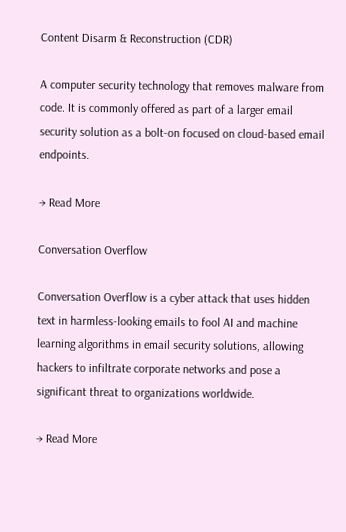Content Disarm & Reconstruction (CDR)

A computer security technology that removes malware from code. It is commonly offered as part of a larger email security solution as a bolt-on focused on cloud-based email endpoints.

→ Read More

Conversation Overflow

Conversation Overflow is a cyber attack that uses hidden text in harmless-looking emails to fool AI and machine learning algorithms in email security solutions, allowing hackers to infiltrate corporate networks and pose a significant threat to organizations worldwide.

→ Read More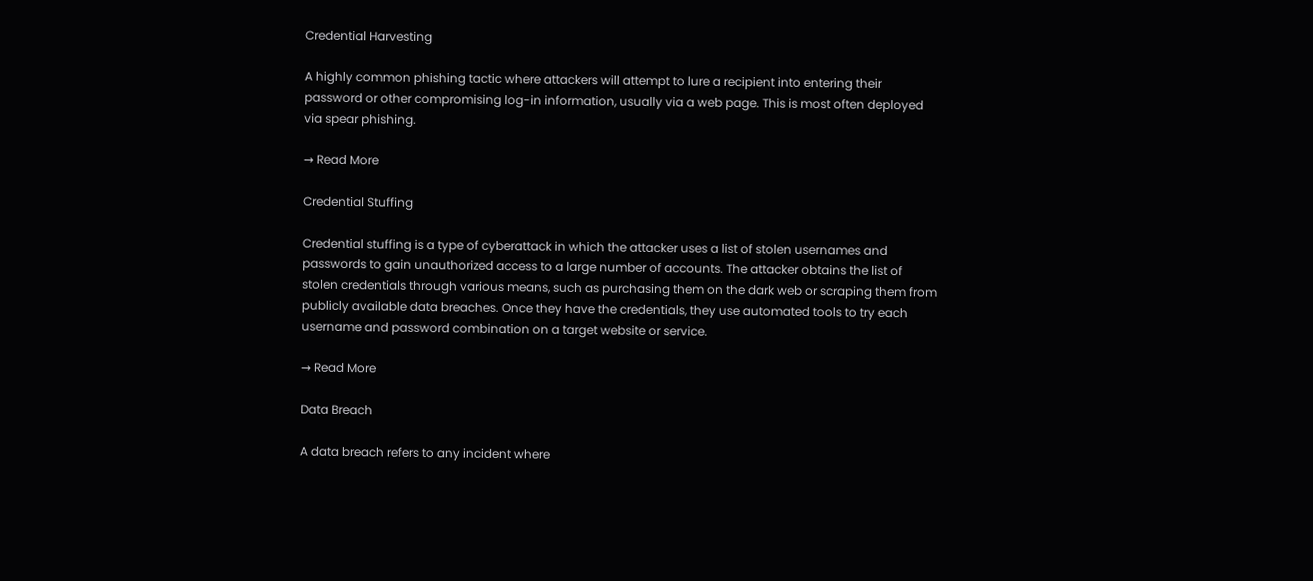Credential Harvesting

A highly common phishing tactic where attackers will attempt to lure a recipient into entering their password or other compromising log-in information, usually via a web page. This is most often deployed via spear phishing.

→ Read More

Credential Stuffing

Credential stuffing is a type of cyberattack in which the attacker uses a list of stolen usernames and passwords to gain unauthorized access to a large number of accounts. The attacker obtains the list of stolen credentials through various means, such as purchasing them on the dark web or scraping them from publicly available data breaches. Once they have the credentials, they use automated tools to try each username and password combination on a target website or service.

→ Read More

Data Breach

A data breach refers to any incident where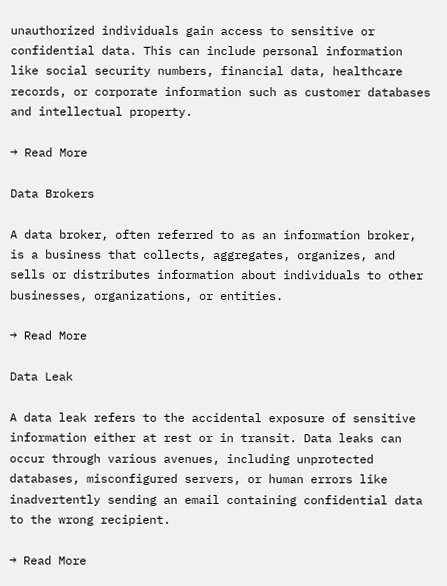unauthorized individuals gain access to sensitive or confidential data. This can include personal information like social security numbers, financial data, healthcare records, or corporate information such as customer databases and intellectual property.

→ Read More

Data Brokers

A data broker, often referred to as an information broker, is a business that collects, aggregates, organizes, and sells or distributes information about individuals to other businesses, organizations, or entities.

→ Read More

Data Leak

A data leak refers to the accidental exposure of sensitive information either at rest or in transit. Data leaks can occur through various avenues, including unprotected databases, misconfigured servers, or human errors like inadvertently sending an email containing confidential data to the wrong recipient.

→ Read More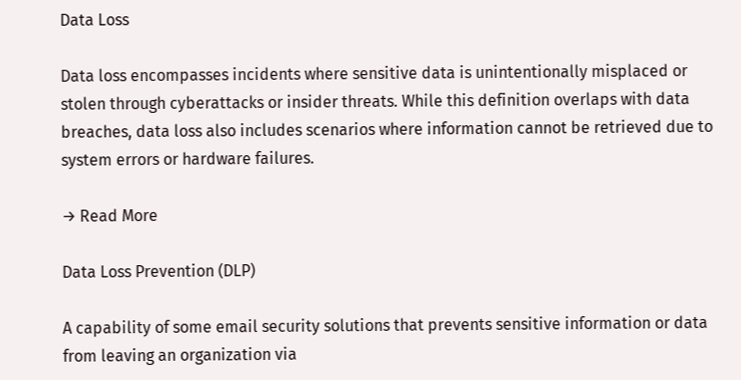Data Loss

Data loss encompasses incidents where sensitive data is unintentionally misplaced or stolen through cyberattacks or insider threats. While this definition overlaps with data breaches, data loss also includes scenarios where information cannot be retrieved due to system errors or hardware failures.

→ Read More

Data Loss Prevention (DLP)

A capability of some email security solutions that prevents sensitive information or data from leaving an organization via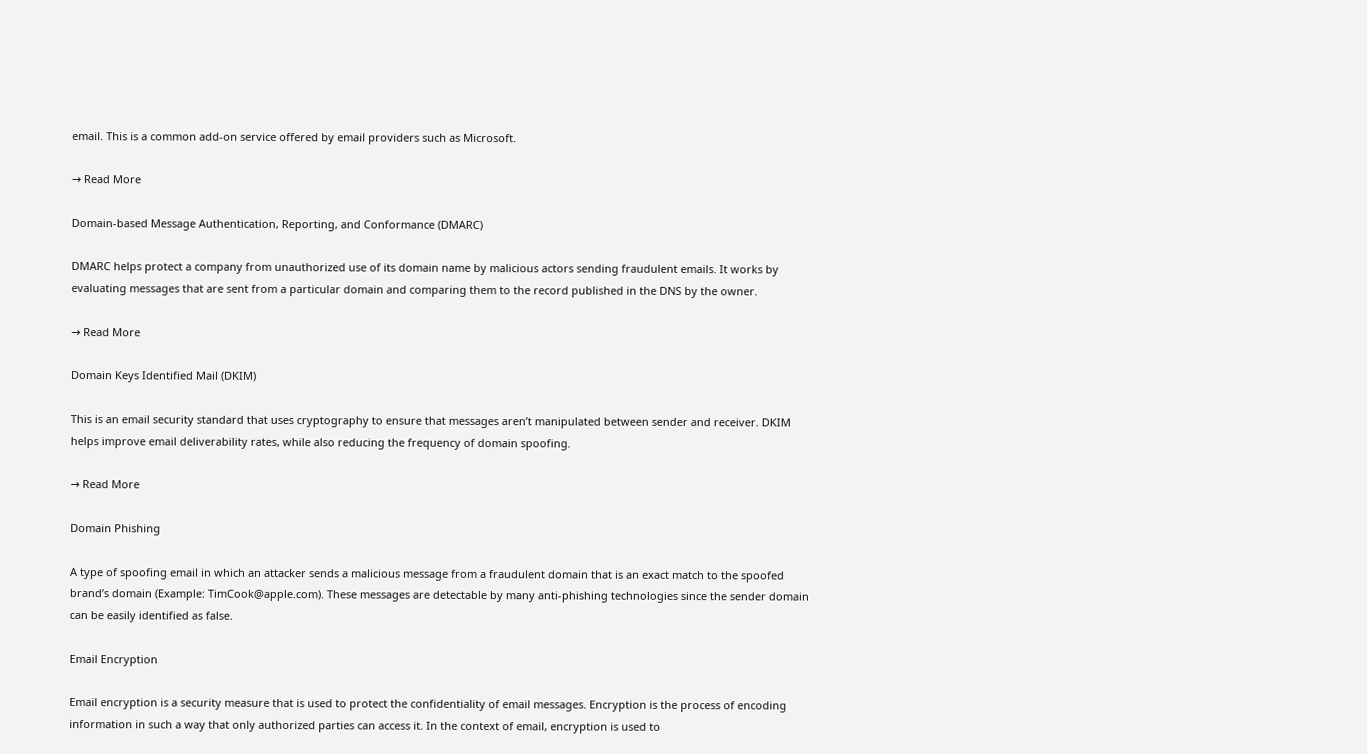email. This is a common add-on service offered by email providers such as Microsoft.

→ Read More

Domain-based Message Authentication, Reporting, and Conformance (DMARC)

DMARC helps protect a company from unauthorized use of its domain name by malicious actors sending fraudulent emails. It works by evaluating messages that are sent from a particular domain and comparing them to the record published in the DNS by the owner.

→ Read More

Domain Keys Identified Mail (DKIM)

This is an email security standard that uses cryptography to ensure that messages aren’t manipulated between sender and receiver. DKIM helps improve email deliverability rates, while also reducing the frequency of domain spoofing.

→ Read More

Domain Phishing

A type of spoofing email in which an attacker sends a malicious message from a fraudulent domain that is an exact match to the spoofed brand’s domain (Example: TimCook@apple.com). These messages are detectable by many anti-phishing technologies since the sender domain can be easily identified as false.

Email Encryption

Email encryption is a security measure that is used to protect the confidentiality of email messages. Encryption is the process of encoding information in such a way that only authorized parties can access it. In the context of email, encryption is used to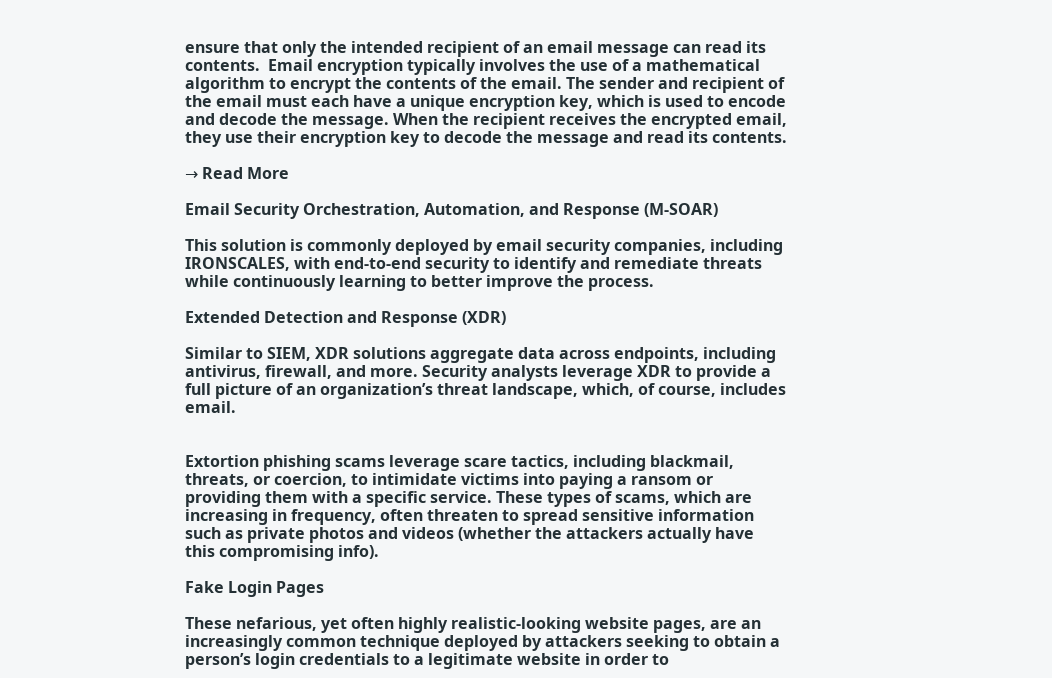ensure that only the intended recipient of an email message can read its contents.  Email encryption typically involves the use of a mathematical algorithm to encrypt the contents of the email. The sender and recipient of the email must each have a unique encryption key, which is used to encode and decode the message. When the recipient receives the encrypted email, they use their encryption key to decode the message and read its contents.

→ Read More

Email Security Orchestration, Automation, and Response (M-SOAR)

This solution is commonly deployed by email security companies, including IRONSCALES, with end-to-end security to identify and remediate threats while continuously learning to better improve the process.

Extended Detection and Response (XDR)

Similar to SIEM, XDR solutions aggregate data across endpoints, including antivirus, firewall, and more. Security analysts leverage XDR to provide a full picture of an organization’s threat landscape, which, of course, includes email.


Extortion phishing scams leverage scare tactics, including blackmail, threats, or coercion, to intimidate victims into paying a ransom or providing them with a specific service. These types of scams, which are increasing in frequency, often threaten to spread sensitive information such as private photos and videos (whether the attackers actually have this compromising info).

Fake Login Pages

These nefarious, yet often highly realistic-looking website pages, are an increasingly common technique deployed by attackers seeking to obtain a person’s login credentials to a legitimate website in order to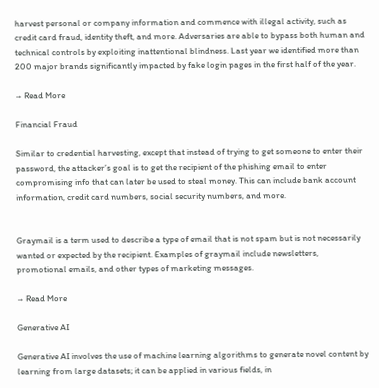harvest personal or company information and commence with illegal activity, such as credit card fraud, identity theft, and more. Adversaries are able to bypass both human and technical controls by exploiting inattentional blindness. Last year we identified more than 200 major brands significantly impacted by fake login pages in the first half of the year.

→ Read More

Financial Fraud

Similar to credential harvesting, except that instead of trying to get someone to enter their password, the attacker’s goal is to get the recipient of the phishing email to enter compromising info that can later be used to steal money. This can include bank account information, credit card numbers, social security numbers, and more.


Graymail is a term used to describe a type of email that is not spam but is not necessarily wanted or expected by the recipient. Examples of graymail include newsletters, promotional emails, and other types of marketing messages.

→ Read More

Generative AI

Generative AI involves the use of machine learning algorithms to generate novel content by learning from large datasets; it can be applied in various fields, in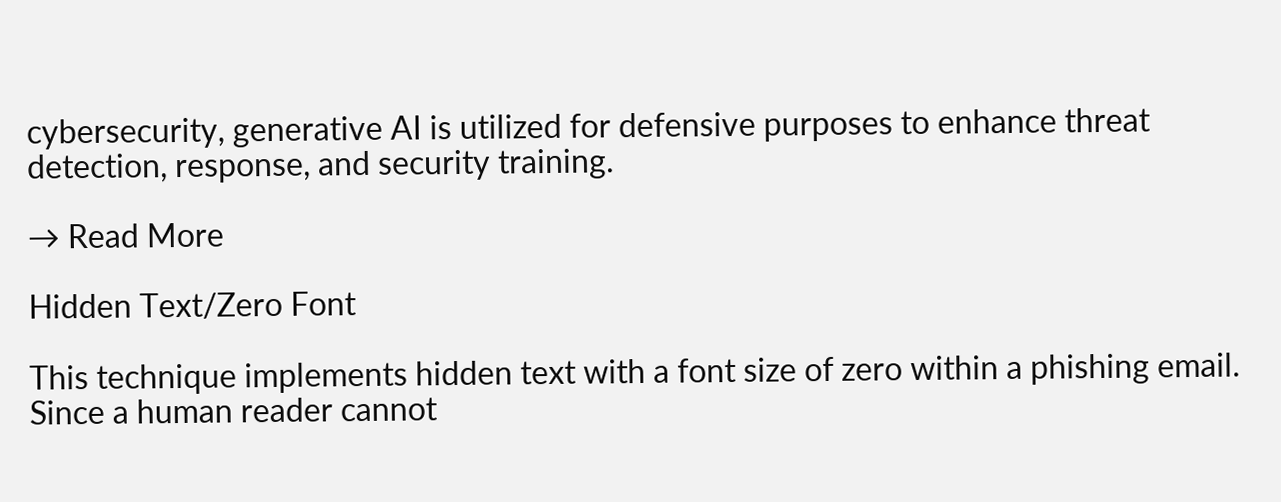cybersecurity, generative AI is utilized for defensive purposes to enhance threat detection, response, and security training.

→ Read More

Hidden Text/Zero Font

This technique implements hidden text with a font size of zero within a phishing email. Since a human reader cannot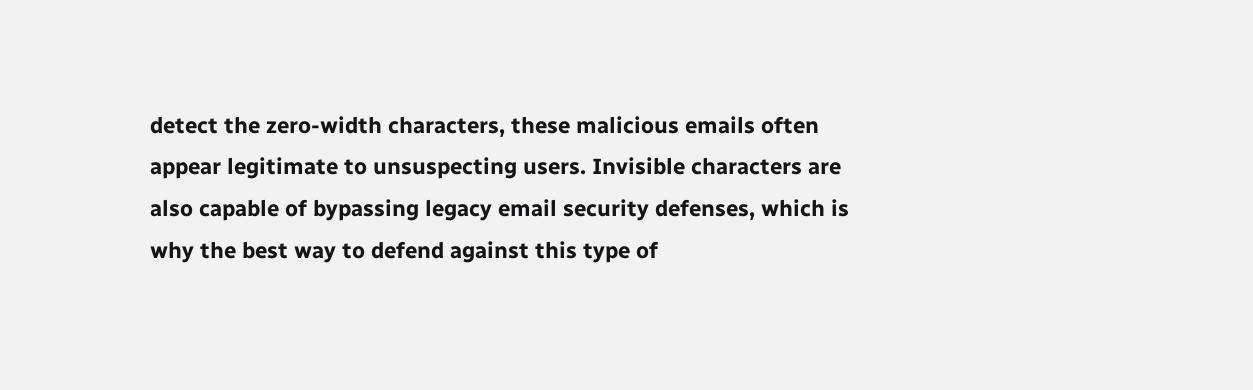detect the zero-width characters, these malicious emails often appear legitimate to unsuspecting users. Invisible characters are also capable of bypassing legacy email security defenses, which is why the best way to defend against this type of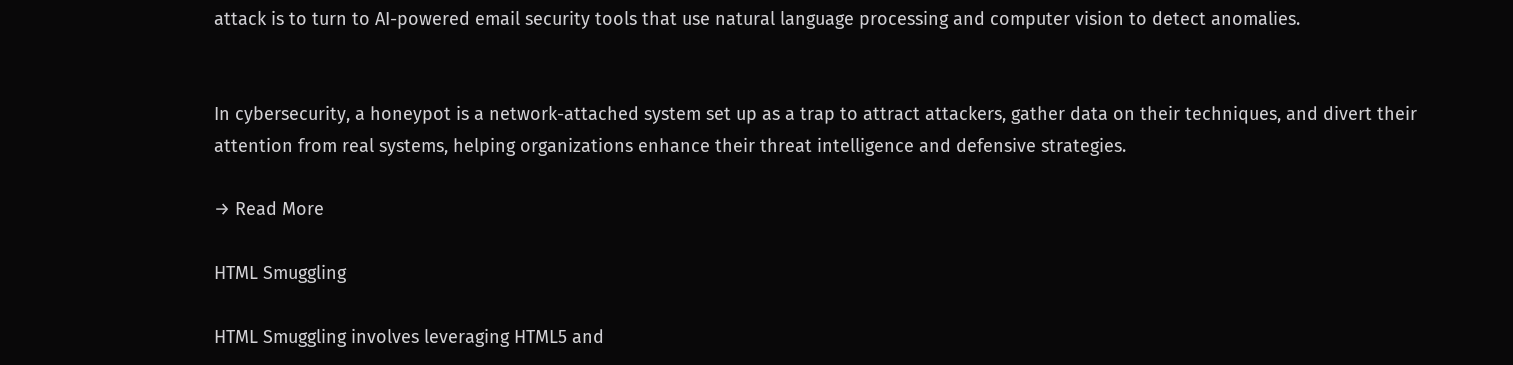attack is to turn to AI-powered email security tools that use natural language processing and computer vision to detect anomalies.


In cybersecurity, a honeypot is a network-attached system set up as a trap to attract attackers, gather data on their techniques, and divert their attention from real systems, helping organizations enhance their threat intelligence and defensive strategies.

→ Read More

HTML Smuggling

HTML Smuggling involves leveraging HTML5 and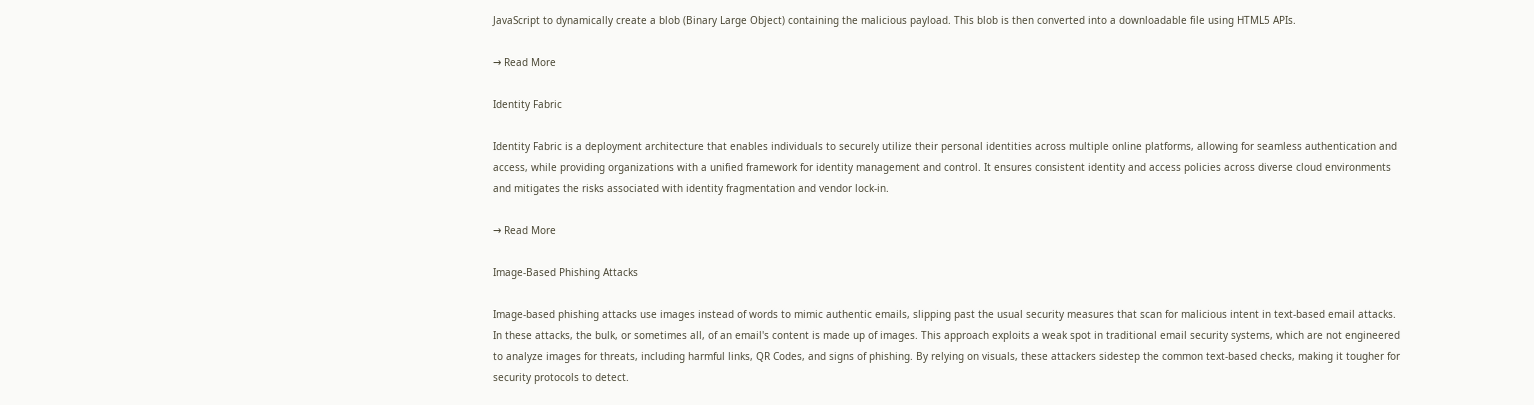JavaScript to dynamically create a blob (Binary Large Object) containing the malicious payload. This blob is then converted into a downloadable file using HTML5 APIs.

→ Read More

Identity Fabric

Identity Fabric is a deployment architecture that enables individuals to securely utilize their personal identities across multiple online platforms, allowing for seamless authentication and access, while providing organizations with a unified framework for identity management and control. It ensures consistent identity and access policies across diverse cloud environments and mitigates the risks associated with identity fragmentation and vendor lock-in.

→ Read More

Image-Based Phishing Attacks

Image-based phishing attacks use images instead of words to mimic authentic emails, slipping past the usual security measures that scan for malicious intent in text-based email attacks. In these attacks, the bulk, or sometimes all, of an email's content is made up of images. This approach exploits a weak spot in traditional email security systems, which are not engineered to analyze images for threats, including harmful links, QR Codes, and signs of phishing. By relying on visuals, these attackers sidestep the common text-based checks, making it tougher for security protocols to detect.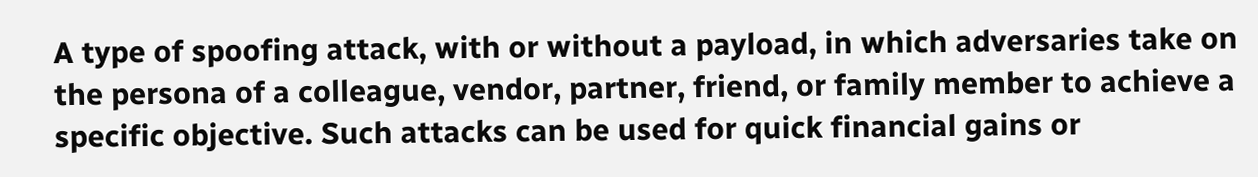A type of spoofing attack, with or without a payload, in which adversaries take on the persona of a colleague, vendor, partner, friend, or family member to achieve a specific objective. Such attacks can be used for quick financial gains or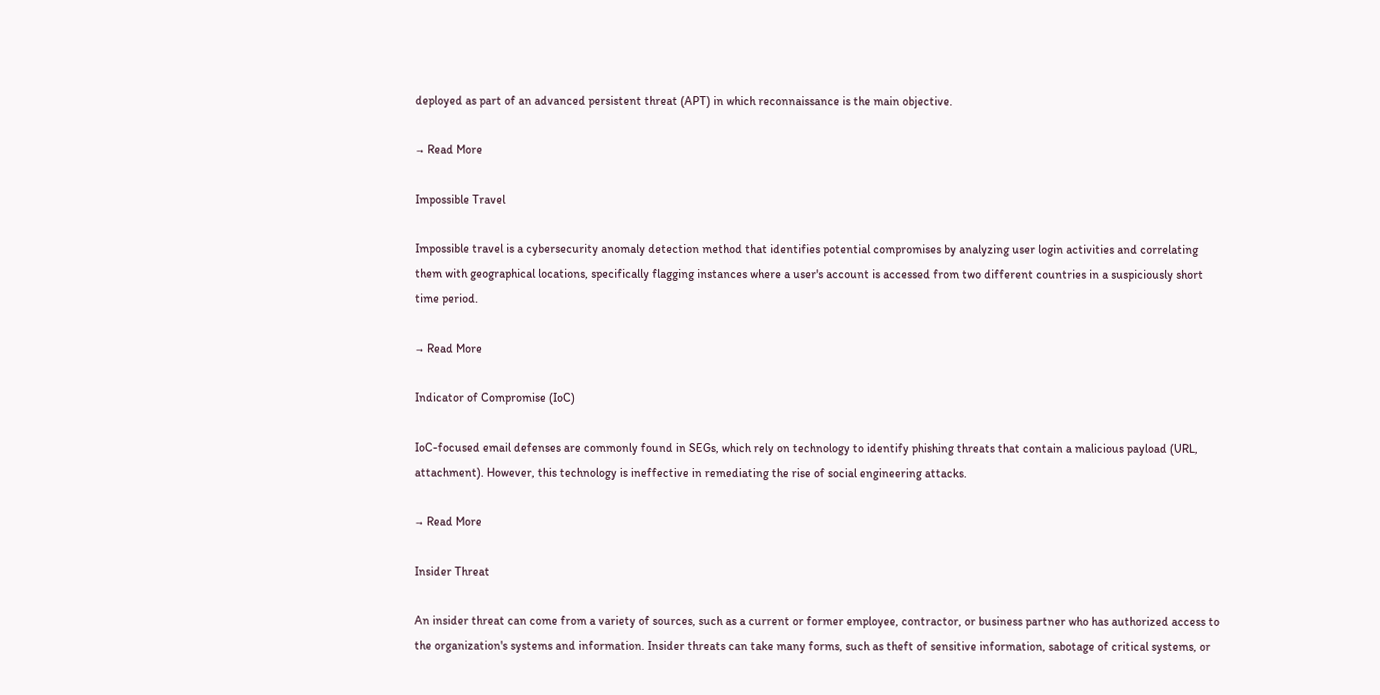deployed as part of an advanced persistent threat (APT) in which reconnaissance is the main objective.

→ Read More

Impossible Travel

Impossible travel is a cybersecurity anomaly detection method that identifies potential compromises by analyzing user login activities and correlating them with geographical locations, specifically flagging instances where a user's account is accessed from two different countries in a suspiciously short time period.

→ Read More

Indicator of Compromise (IoC)

IoC-focused email defenses are commonly found in SEGs, which rely on technology to identify phishing threats that contain a malicious payload (URL, attachment). However, this technology is ineffective in remediating the rise of social engineering attacks.

→ Read More

Insider Threat

An insider threat can come from a variety of sources, such as a current or former employee, contractor, or business partner who has authorized access to the organization's systems and information. Insider threats can take many forms, such as theft of sensitive information, sabotage of critical systems, or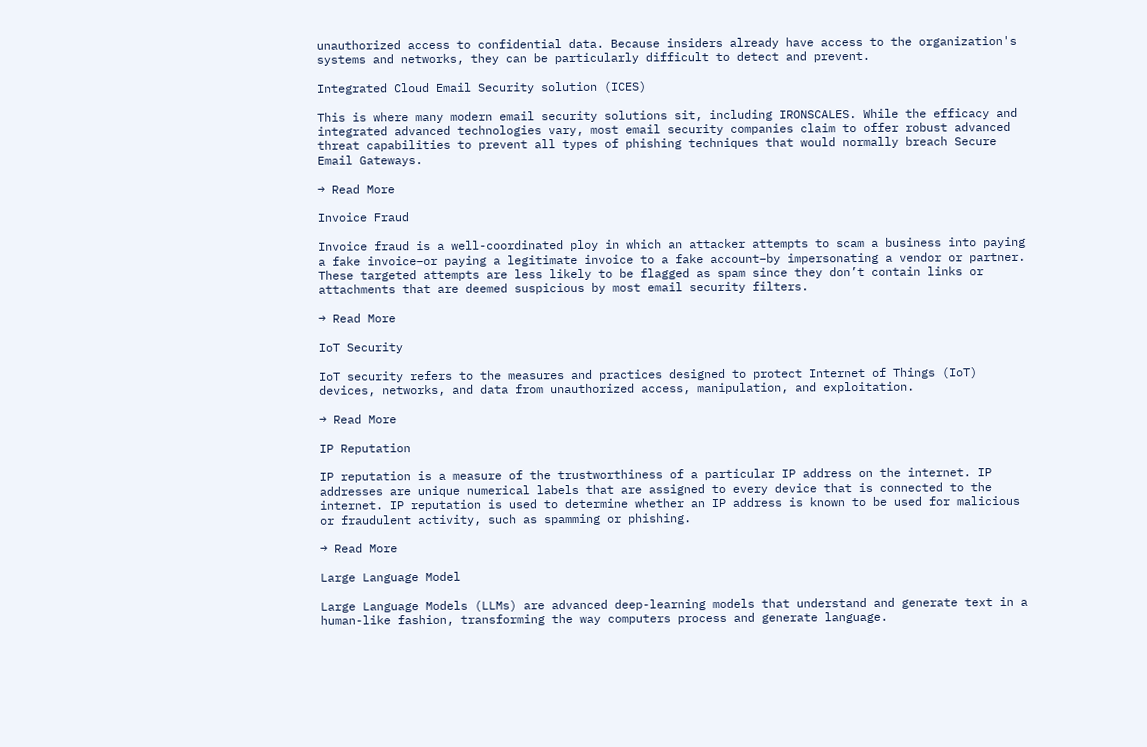unauthorized access to confidential data. Because insiders already have access to the organization's systems and networks, they can be particularly difficult to detect and prevent.

Integrated Cloud Email Security solution (ICES)

This is where many modern email security solutions sit, including IRONSCALES. While the efficacy and integrated advanced technologies vary, most email security companies claim to offer robust advanced threat capabilities to prevent all types of phishing techniques that would normally breach Secure Email Gateways.

→ Read More

Invoice Fraud

Invoice fraud is a well-coordinated ploy in which an attacker attempts to scam a business into paying a fake invoice–or paying a legitimate invoice to a fake account–by impersonating a vendor or partner. These targeted attempts are less likely to be flagged as spam since they don’t contain links or attachments that are deemed suspicious by most email security filters.

→ Read More

IoT Security

IoT security refers to the measures and practices designed to protect Internet of Things (IoT) devices, networks, and data from unauthorized access, manipulation, and exploitation.

→ Read More

IP Reputation

IP reputation is a measure of the trustworthiness of a particular IP address on the internet. IP addresses are unique numerical labels that are assigned to every device that is connected to the internet. IP reputation is used to determine whether an IP address is known to be used for malicious or fraudulent activity, such as spamming or phishing.

→ Read More

Large Language Model

Large Language Models (LLMs) are advanced deep-learning models that understand and generate text in a human-like fashion, transforming the way computers process and generate language.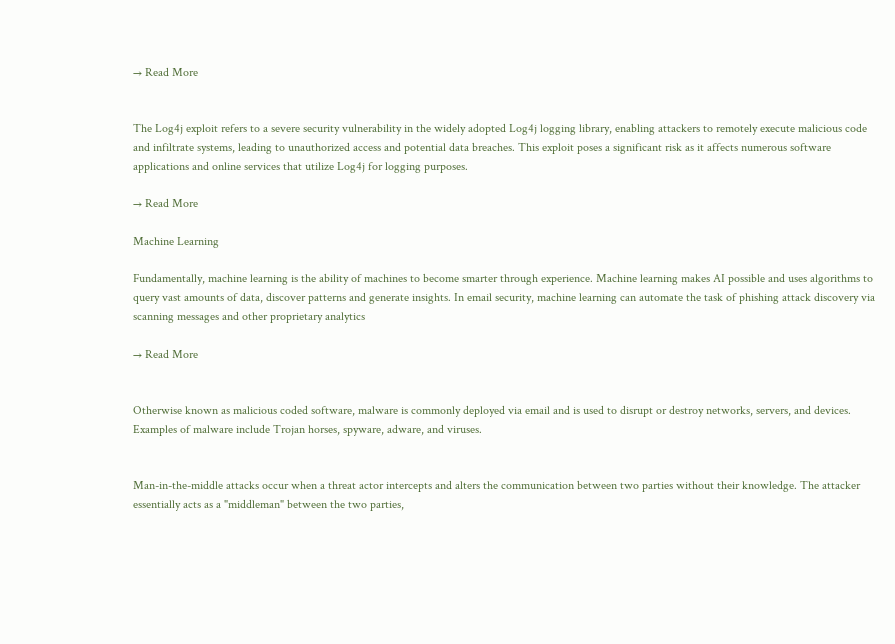→ Read More


The Log4j exploit refers to a severe security vulnerability in the widely adopted Log4j logging library, enabling attackers to remotely execute malicious code and infiltrate systems, leading to unauthorized access and potential data breaches. This exploit poses a significant risk as it affects numerous software applications and online services that utilize Log4j for logging purposes.

→ Read More

Machine Learning

Fundamentally, machine learning is the ability of machines to become smarter through experience. Machine learning makes AI possible and uses algorithms to query vast amounts of data, discover patterns and generate insights. In email security, machine learning can automate the task of phishing attack discovery via scanning messages and other proprietary analytics

→ Read More


Otherwise known as malicious coded software, malware is commonly deployed via email and is used to disrupt or destroy networks, servers, and devices. Examples of malware include Trojan horses, spyware, adware, and viruses.


Man-in-the-middle attacks occur when a threat actor intercepts and alters the communication between two parties without their knowledge. The attacker essentially acts as a "middleman" between the two parties,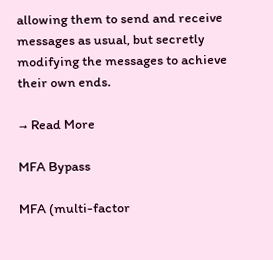allowing them to send and receive messages as usual, but secretly modifying the messages to achieve their own ends.

→ Read More

MFA Bypass

MFA (multi-factor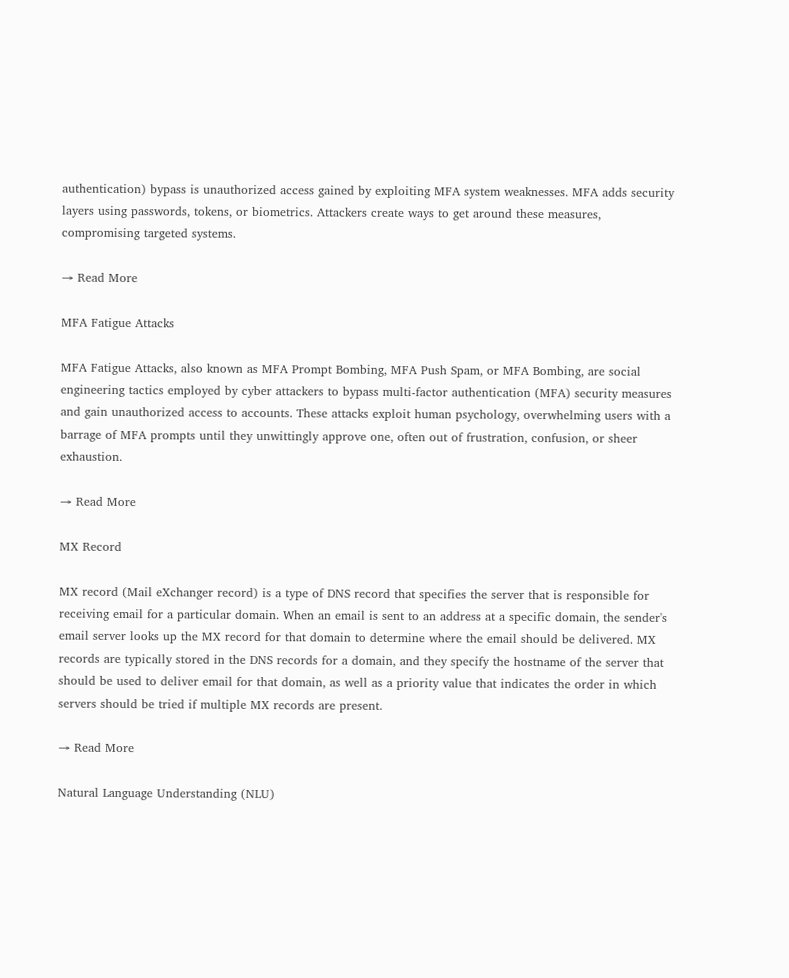authentication) bypass is unauthorized access gained by exploiting MFA system weaknesses. MFA adds security layers using passwords, tokens, or biometrics. Attackers create ways to get around these measures, compromising targeted systems.

→ Read More

MFA Fatigue Attacks

MFA Fatigue Attacks, also known as MFA Prompt Bombing, MFA Push Spam, or MFA Bombing, are social engineering tactics employed by cyber attackers to bypass multi-factor authentication (MFA) security measures and gain unauthorized access to accounts. These attacks exploit human psychology, overwhelming users with a barrage of MFA prompts until they unwittingly approve one, often out of frustration, confusion, or sheer exhaustion.

→ Read More

MX Record

MX record (Mail eXchanger record) is a type of DNS record that specifies the server that is responsible for receiving email for a particular domain. When an email is sent to an address at a specific domain, the sender's email server looks up the MX record for that domain to determine where the email should be delivered. MX records are typically stored in the DNS records for a domain, and they specify the hostname of the server that should be used to deliver email for that domain, as well as a priority value that indicates the order in which servers should be tried if multiple MX records are present.

→ Read More

Natural Language Understanding (NLU)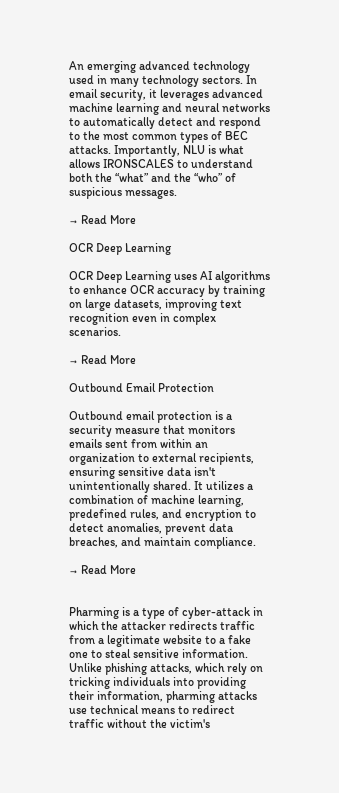An emerging advanced technology used in many technology sectors. In email security, it leverages advanced machine learning and neural networks to automatically detect and respond to the most common types of BEC attacks. Importantly, NLU is what allows IRONSCALES to understand both the “what” and the “who” of suspicious messages.

→ Read More

OCR Deep Learning

OCR Deep Learning uses AI algorithms to enhance OCR accuracy by training on large datasets, improving text recognition even in complex scenarios.

→ Read More

Outbound Email Protection

Outbound email protection is a security measure that monitors emails sent from within an organization to external recipients, ensuring sensitive data isn't unintentionally shared. It utilizes a combination of machine learning, predefined rules, and encryption to detect anomalies, prevent data breaches, and maintain compliance.

→ Read More


Pharming is a type of cyber-attack in which the attacker redirects traffic from a legitimate website to a fake one to steal sensitive information. Unlike phishing attacks, which rely on tricking individuals into providing their information, pharming attacks use technical means to redirect traffic without the victim's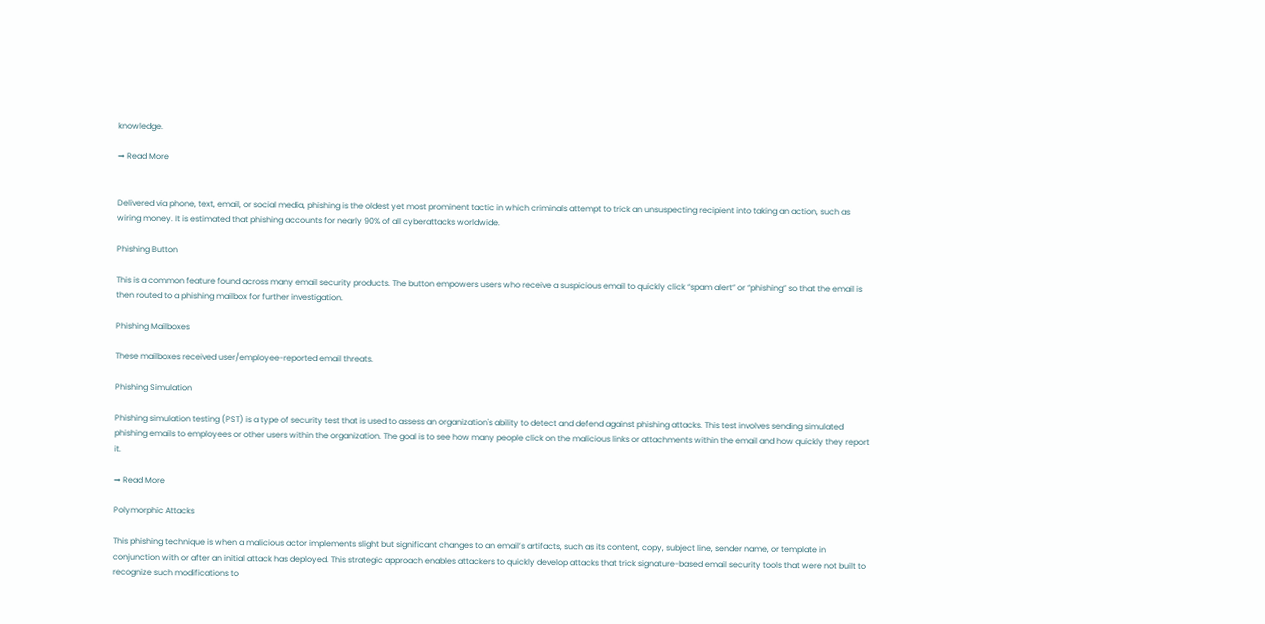knowledge.

→ Read More


Delivered via phone, text, email, or social media, phishing is the oldest yet most prominent tactic in which criminals attempt to trick an unsuspecting recipient into taking an action, such as wiring money. It is estimated that phishing accounts for nearly 90% of all cyberattacks worldwide.

Phishing Button

This is a common feature found across many email security products. The button empowers users who receive a suspicious email to quickly click “spam alert” or “phishing” so that the email is then routed to a phishing mailbox for further investigation.

Phishing Mailboxes

These mailboxes received user/employee-reported email threats.

Phishing Simulation

Phishing simulation testing (PST) is a type of security test that is used to assess an organization's ability to detect and defend against phishing attacks. This test involves sending simulated phishing emails to employees or other users within the organization. The goal is to see how many people click on the malicious links or attachments within the email and how quickly they report it.

→ Read More

Polymorphic Attacks

This phishing technique is when a malicious actor implements slight but significant changes to an email’s artifacts, such as its content, copy, subject line, sender name, or template in conjunction with or after an initial attack has deployed. This strategic approach enables attackers to quickly develop attacks that trick signature-based email security tools that were not built to recognize such modifications to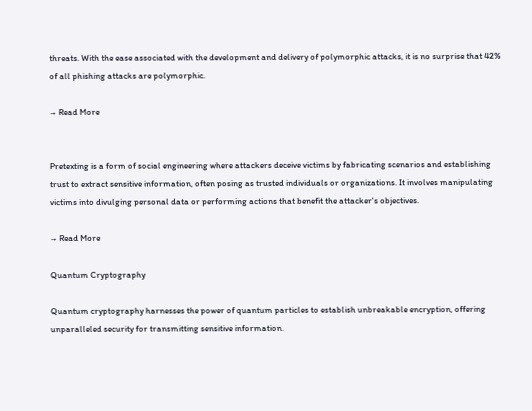threats. With the ease associated with the development and delivery of polymorphic attacks, it is no surprise that 42% of all phishing attacks are polymorphic.

→ Read More


Pretexting is a form of social engineering where attackers deceive victims by fabricating scenarios and establishing trust to extract sensitive information, often posing as trusted individuals or organizations. It involves manipulating victims into divulging personal data or performing actions that benefit the attacker's objectives.

→ Read More

Quantum Cryptography

Quantum cryptography harnesses the power of quantum particles to establish unbreakable encryption, offering unparalleled security for transmitting sensitive information.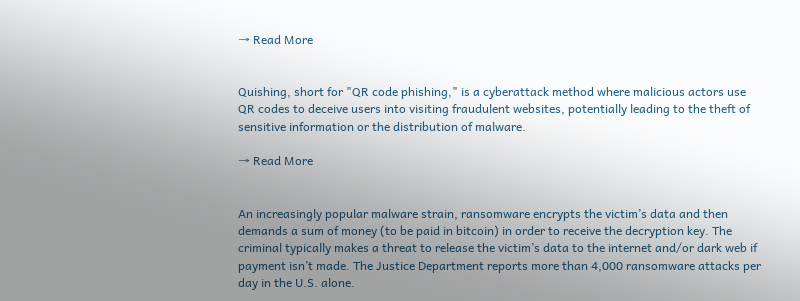→ Read More


Quishing, short for "QR code phishing," is a cyberattack method where malicious actors use QR codes to deceive users into visiting fraudulent websites, potentially leading to the theft of sensitive information or the distribution of malware.

→ Read More


An increasingly popular malware strain, ransomware encrypts the victim’s data and then demands a sum of money (to be paid in bitcoin) in order to receive the decryption key. The criminal typically makes a threat to release the victim’s data to the internet and/or dark web if payment isn’t made. The Justice Department reports more than 4,000 ransomware attacks per day in the U.S. alone.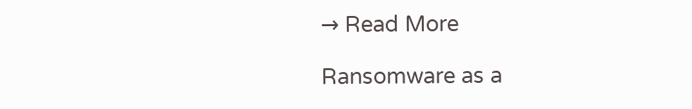→ Read More

Ransomware as a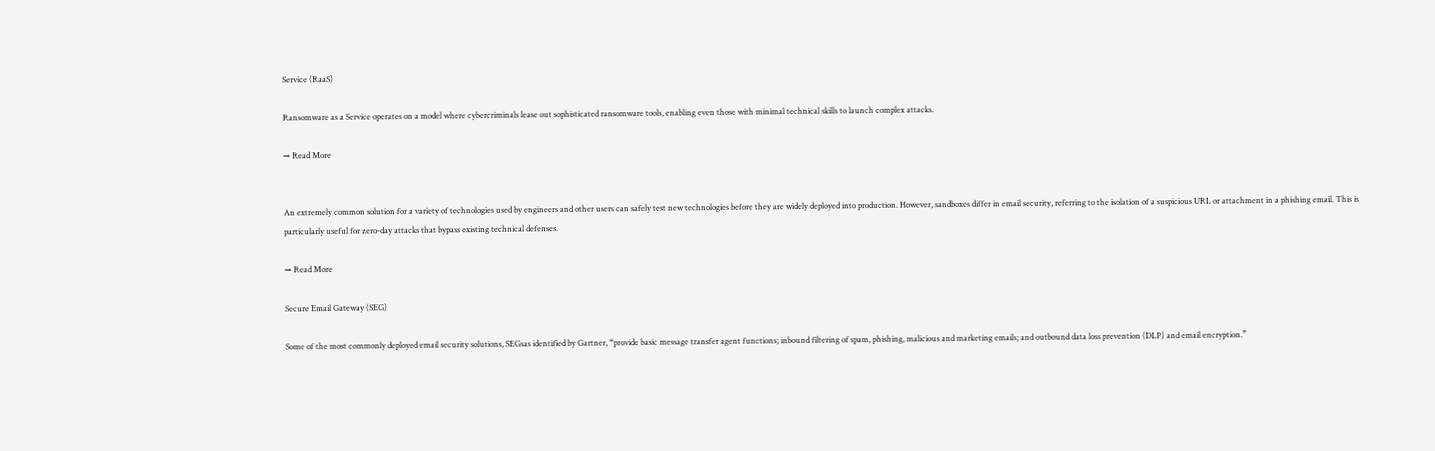Service (RaaS)

Ransomware as a Service operates on a model where cybercriminals lease out sophisticated ransomware tools, enabling even those with minimal technical skills to launch complex attacks.

→ Read More


An extremely common solution for a variety of technologies used by engineers and other users can safely test new technologies before they are widely deployed into production. However, sandboxes differ in email security, referring to the isolation of a suspicious URL or attachment in a phishing email. This is particularly useful for zero-day attacks that bypass existing technical defenses.

→ Read More

Secure Email Gateway (SEG)

Some of the most commonly deployed email security solutions, SEGsas identified by Gartner, “provide basic message transfer agent functions; inbound filtering of spam, phishing, malicious and marketing emails; and outbound data loss prevention (DLP) and email encryption.”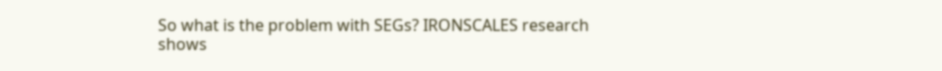So what is the problem with SEGs? IRONSCALES research shows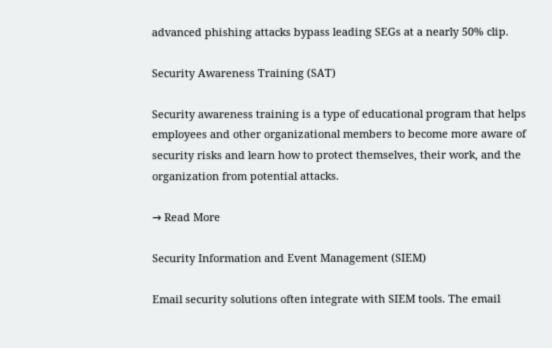advanced phishing attacks bypass leading SEGs at a nearly 50% clip.

Security Awareness Training (SAT)

Security awareness training is a type of educational program that helps employees and other organizational members to become more aware of security risks and learn how to protect themselves, their work, and the organization from potential attacks.

→ Read More

Security Information and Event Management (SIEM)

Email security solutions often integrate with SIEM tools. The email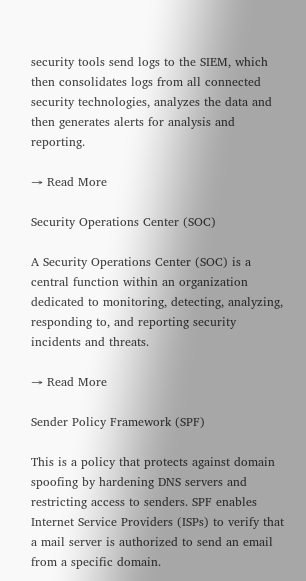security tools send logs to the SIEM, which then consolidates logs from all connected security technologies, analyzes the data and then generates alerts for analysis and reporting.

→ Read More

Security Operations Center (SOC)

A Security Operations Center (SOC) is a central function within an organization dedicated to monitoring, detecting, analyzing, responding to, and reporting security incidents and threats.

→ Read More

Sender Policy Framework (SPF)

This is a policy that protects against domain spoofing by hardening DNS servers and restricting access to senders. SPF enables Internet Service Providers (ISPs) to verify that a mail server is authorized to send an email from a specific domain.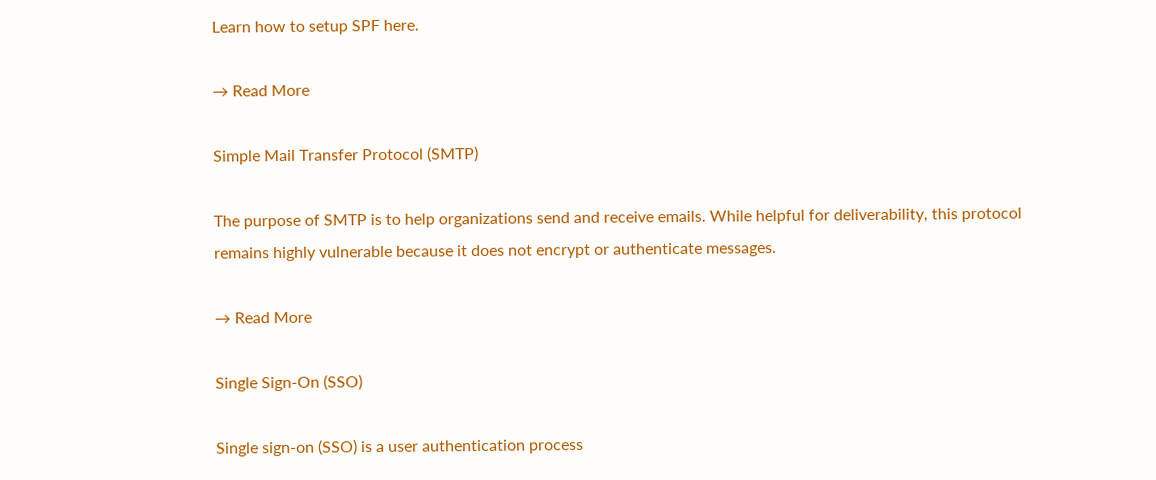Learn how to setup SPF here.

→ Read More

Simple Mail Transfer Protocol (SMTP)

The purpose of SMTP is to help organizations send and receive emails. While helpful for deliverability, this protocol remains highly vulnerable because it does not encrypt or authenticate messages.

→ Read More

Single Sign-On (SSO)

Single sign-on (SSO) is a user authentication process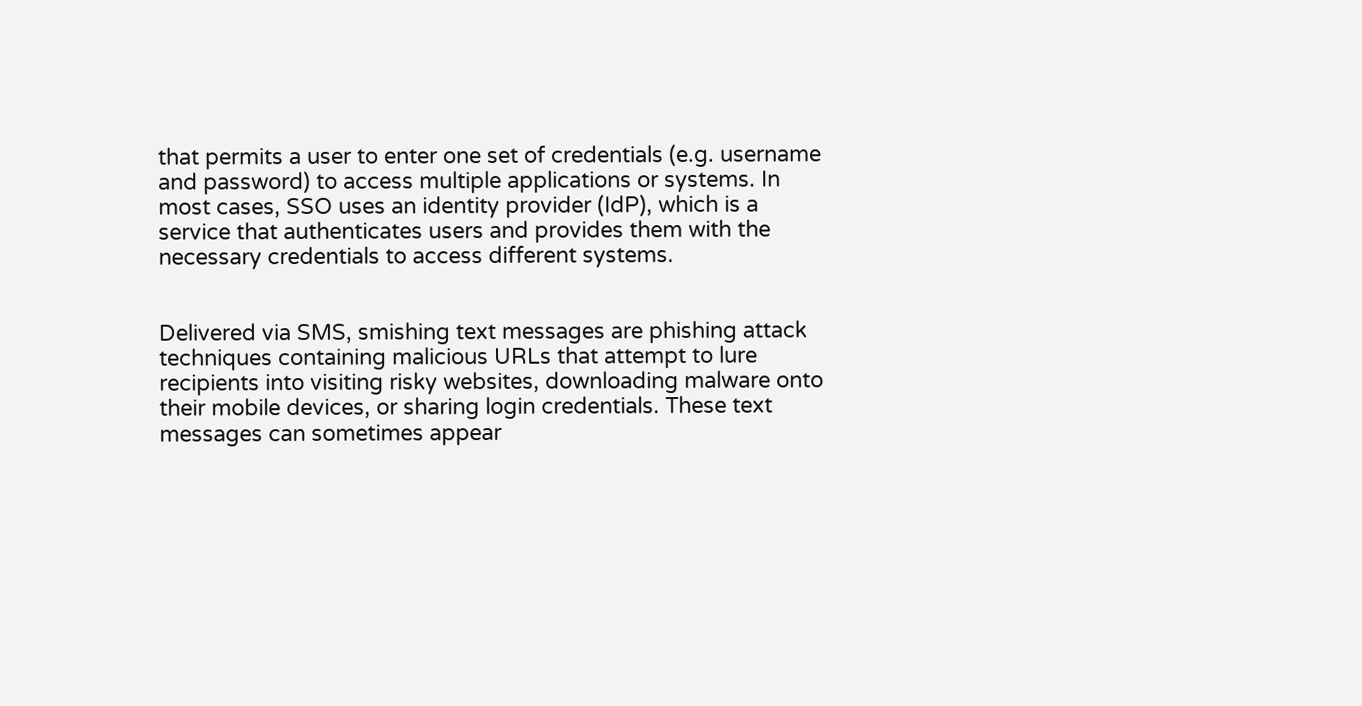that permits a user to enter one set of credentials (e.g. username and password) to access multiple applications or systems. In most cases, SSO uses an identity provider (IdP), which is a service that authenticates users and provides them with the necessary credentials to access different systems.


Delivered via SMS, smishing text messages are phishing attack techniques containing malicious URLs that attempt to lure recipients into visiting risky websites, downloading malware onto their mobile devices, or sharing login credentials. These text messages can sometimes appear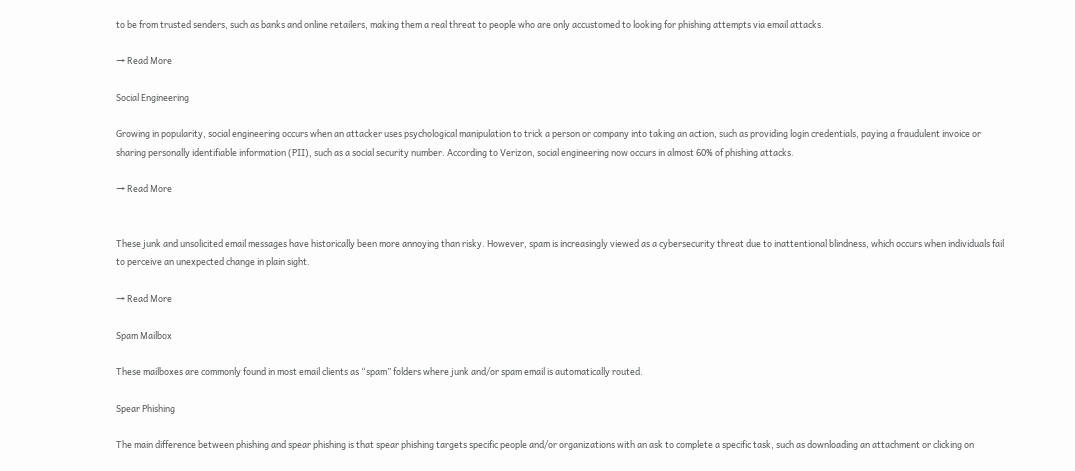to be from trusted senders, such as banks and online retailers, making them a real threat to people who are only accustomed to looking for phishing attempts via email attacks.

→ Read More

Social Engineering

Growing in popularity, social engineering occurs when an attacker uses psychological manipulation to trick a person or company into taking an action, such as providing login credentials, paying a fraudulent invoice or sharing personally identifiable information (PII), such as a social security number. According to Verizon, social engineering now occurs in almost 60% of phishing attacks.

→ Read More


These junk and unsolicited email messages have historically been more annoying than risky. However, spam is increasingly viewed as a cybersecurity threat due to inattentional blindness, which occurs when individuals fail to perceive an unexpected change in plain sight.

→ Read More

Spam Mailbox

These mailboxes are commonly found in most email clients as “spam” folders where junk and/or spam email is automatically routed.

Spear Phishing

The main difference between phishing and spear phishing is that spear phishing targets specific people and/or organizations with an ask to complete a specific task, such as downloading an attachment or clicking on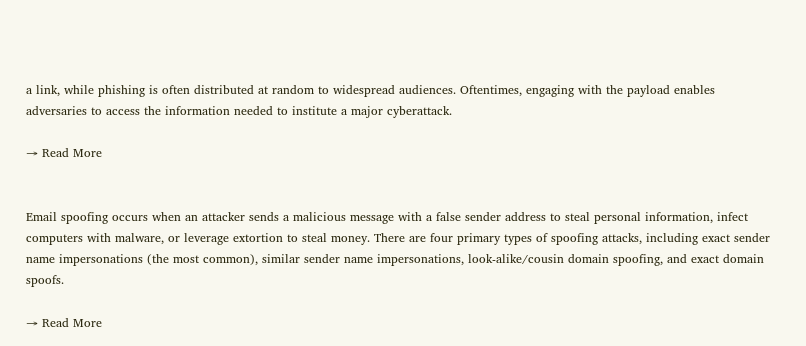a link, while phishing is often distributed at random to widespread audiences. Oftentimes, engaging with the payload enables adversaries to access the information needed to institute a major cyberattack.

→ Read More


Email spoofing occurs when an attacker sends a malicious message with a false sender address to steal personal information, infect computers with malware, or leverage extortion to steal money. There are four primary types of spoofing attacks, including exact sender name impersonations (the most common), similar sender name impersonations, look-alike/cousin domain spoofing, and exact domain spoofs.

→ Read More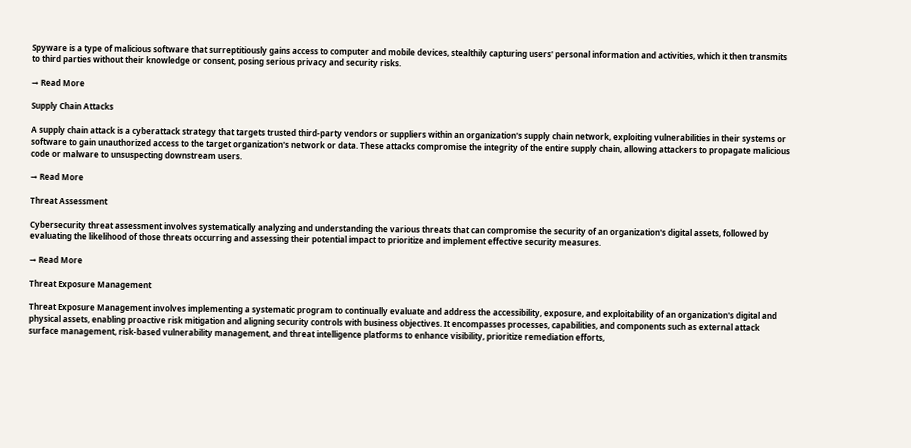Spyware is a type of malicious software that surreptitiously gains access to computer and mobile devices, stealthily capturing users' personal information and activities, which it then transmits to third parties without their knowledge or consent, posing serious privacy and security risks.

→ Read More

Supply Chain Attacks

A supply chain attack is a cyberattack strategy that targets trusted third-party vendors or suppliers within an organization's supply chain network, exploiting vulnerabilities in their systems or software to gain unauthorized access to the target organization's network or data. These attacks compromise the integrity of the entire supply chain, allowing attackers to propagate malicious code or malware to unsuspecting downstream users.

→ Read More

Threat Assessment

Cybersecurity threat assessment involves systematically analyzing and understanding the various threats that can compromise the security of an organization's digital assets, followed by evaluating the likelihood of those threats occurring and assessing their potential impact to prioritize and implement effective security measures.

→ Read More

Threat Exposure Management

Threat Exposure Management involves implementing a systematic program to continually evaluate and address the accessibility, exposure, and exploitability of an organization's digital and physical assets, enabling proactive risk mitigation and aligning security controls with business objectives. It encompasses processes, capabilities, and components such as external attack surface management, risk-based vulnerability management, and threat intelligence platforms to enhance visibility, prioritize remediation efforts,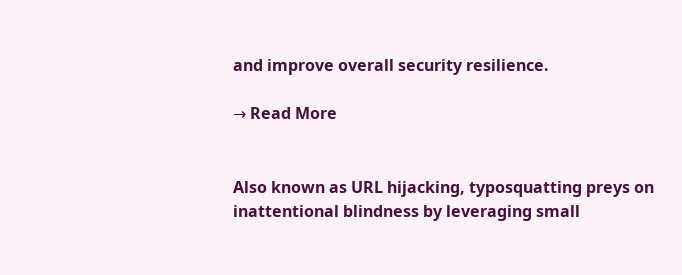and improve overall security resilience.

→ Read More


Also known as URL hijacking, typosquatting preys on inattentional blindness by leveraging small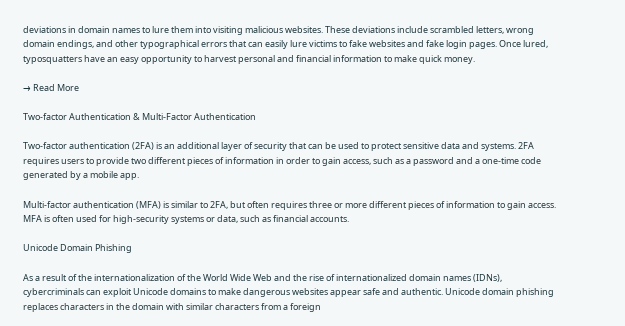deviations in domain names to lure them into visiting malicious websites. These deviations include scrambled letters, wrong domain endings, and other typographical errors that can easily lure victims to fake websites and fake login pages. Once lured, typosquatters have an easy opportunity to harvest personal and financial information to make quick money.

→ Read More

Two-factor Authentication & Multi-Factor Authentication

Two-factor authentication (2FA) is an additional layer of security that can be used to protect sensitive data and systems. 2FA requires users to provide two different pieces of information in order to gain access, such as a password and a one-time code generated by a mobile app.

Multi-factor authentication (MFA) is similar to 2FA, but often requires three or more different pieces of information to gain access. MFA is often used for high-security systems or data, such as financial accounts.

Unicode Domain Phishing

As a result of the internationalization of the World Wide Web and the rise of internationalized domain names (IDNs), cybercriminals can exploit Unicode domains to make dangerous websites appear safe and authentic. Unicode domain phishing replaces characters in the domain with similar characters from a foreign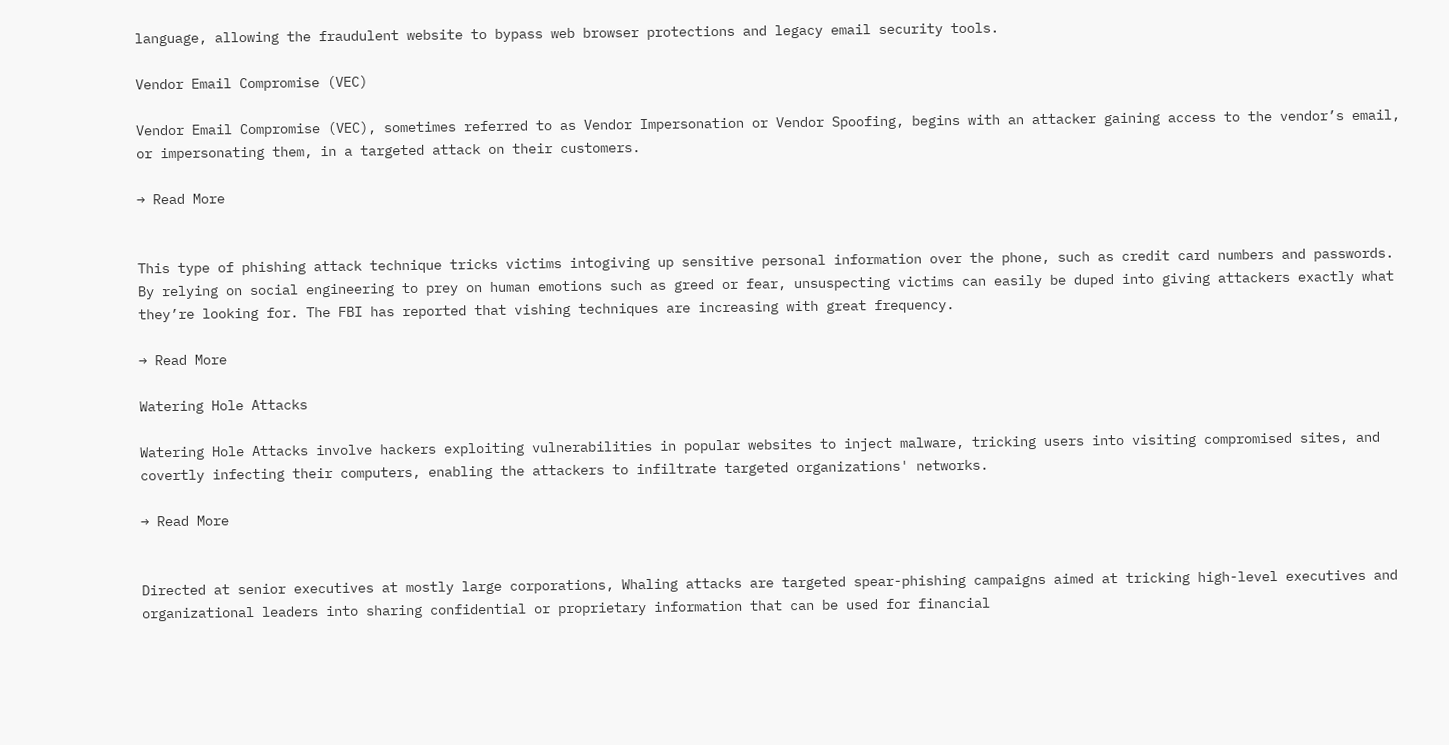language, allowing the fraudulent website to bypass web browser protections and legacy email security tools.

Vendor Email Compromise (VEC)

Vendor Email Compromise (VEC), sometimes referred to as Vendor Impersonation or Vendor Spoofing, begins with an attacker gaining access to the vendor’s email, or impersonating them, in a targeted attack on their customers.

→ Read More


This type of phishing attack technique tricks victims intogiving up sensitive personal information over the phone, such as credit card numbers and passwords. By relying on social engineering to prey on human emotions such as greed or fear, unsuspecting victims can easily be duped into giving attackers exactly what they’re looking for. The FBI has reported that vishing techniques are increasing with great frequency.

→ Read More

Watering Hole Attacks

Watering Hole Attacks involve hackers exploiting vulnerabilities in popular websites to inject malware, tricking users into visiting compromised sites, and covertly infecting their computers, enabling the attackers to infiltrate targeted organizations' networks.

→ Read More


Directed at senior executives at mostly large corporations, Whaling attacks are targeted spear-phishing campaigns aimed at tricking high-level executives and organizational leaders into sharing confidential or proprietary information that can be used for financial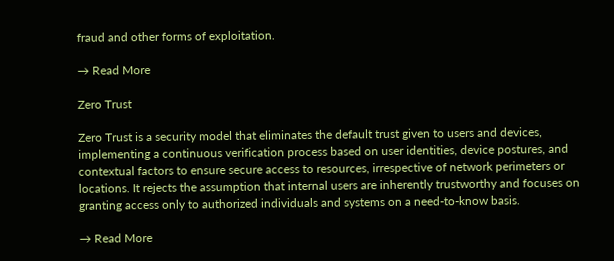fraud and other forms of exploitation.

→ Read More

Zero Trust

Zero Trust is a security model that eliminates the default trust given to users and devices, implementing a continuous verification process based on user identities, device postures, and contextual factors to ensure secure access to resources, irrespective of network perimeters or locations. It rejects the assumption that internal users are inherently trustworthy and focuses on granting access only to authorized individuals and systems on a need-to-know basis.

→ Read More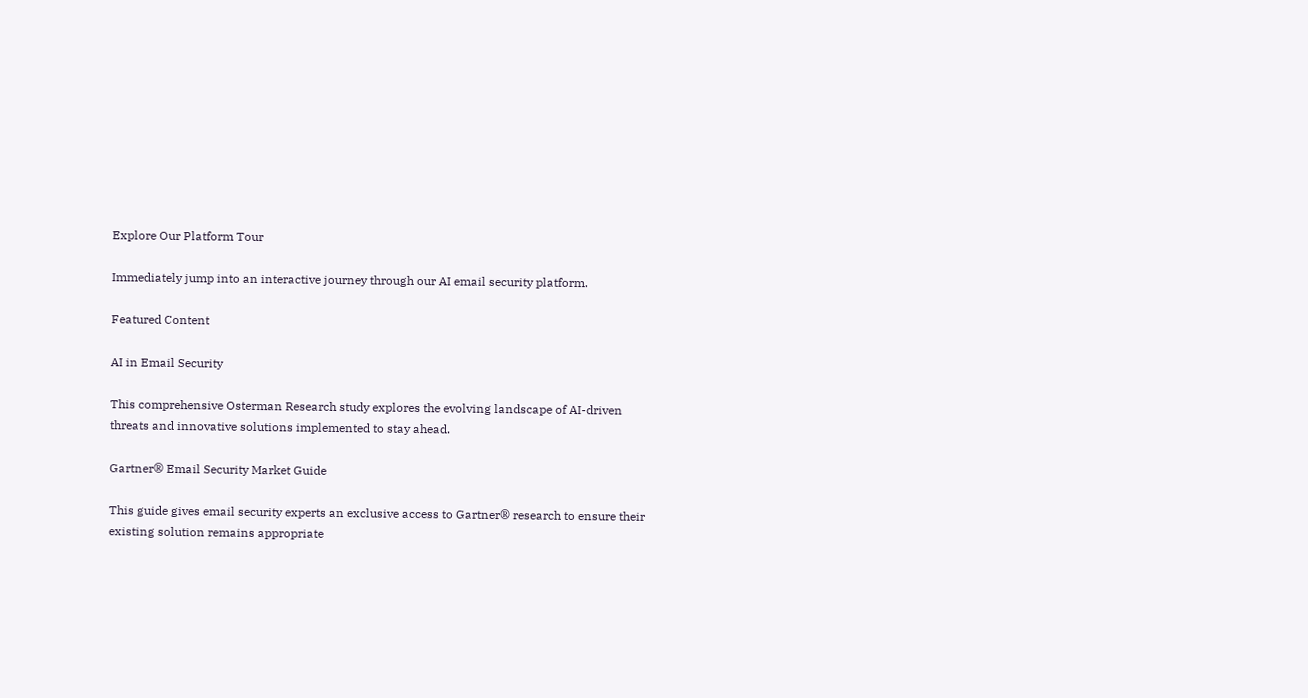Explore Our Platform Tour

Immediately jump into an interactive journey through our AI email security platform.

Featured Content

AI in Email Security

This comprehensive Osterman Research study explores the evolving landscape of AI-driven threats and innovative solutions implemented to stay ahead.

Gartner® Email Security Market Guide

This guide gives email security experts an exclusive access to Gartner® research to ensure their existing solution remains appropriate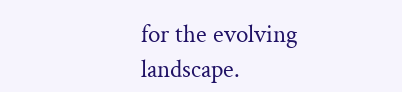for the evolving landscape.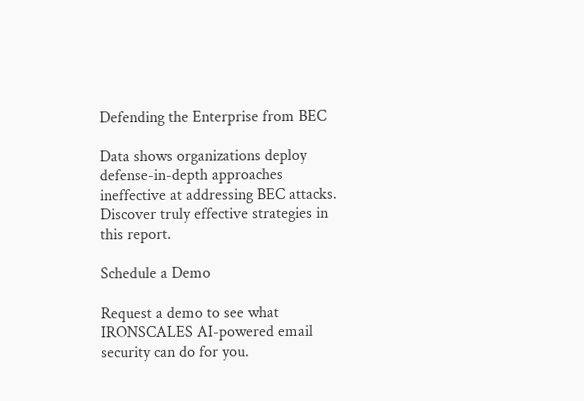Defending the Enterprise from BEC

Data shows organizations deploy defense-in-depth approaches ineffective at addressing BEC attacks. Discover truly effective strategies in this report.

Schedule a Demo

Request a demo to see what IRONSCALES AI-powered email security can do for you.